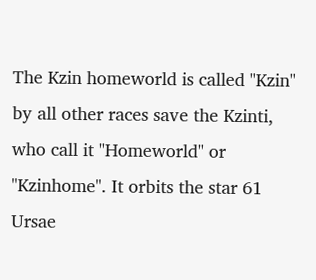The Kzin homeworld is called "Kzin" by all other races save the Kzinti, who call it "Homeworld" or "Kzinhome". It orbits the star 61 Ursae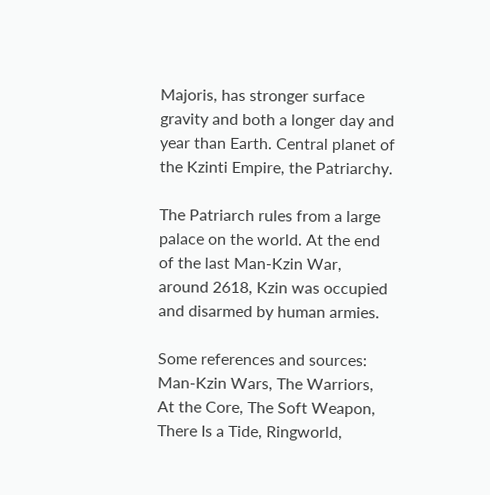Majoris, has stronger surface gravity and both a longer day and year than Earth. Central planet of the Kzinti Empire, the Patriarchy.

The Patriarch rules from a large palace on the world. At the end of the last Man-Kzin War, around 2618, Kzin was occupied and disarmed by human armies.

Some references and sources: Man-Kzin Wars, The Warriors, At the Core, The Soft Weapon, There Is a Tide, Ringworld,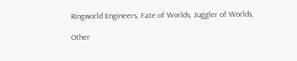Ringworld Engineers, Fate of Worlds, Juggler of Worlds,

Other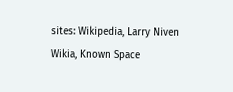sites: Wikipedia, Larry Niven Wikia, Known Space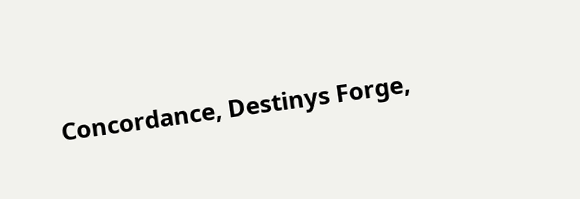Concordance, Destinys Forge,